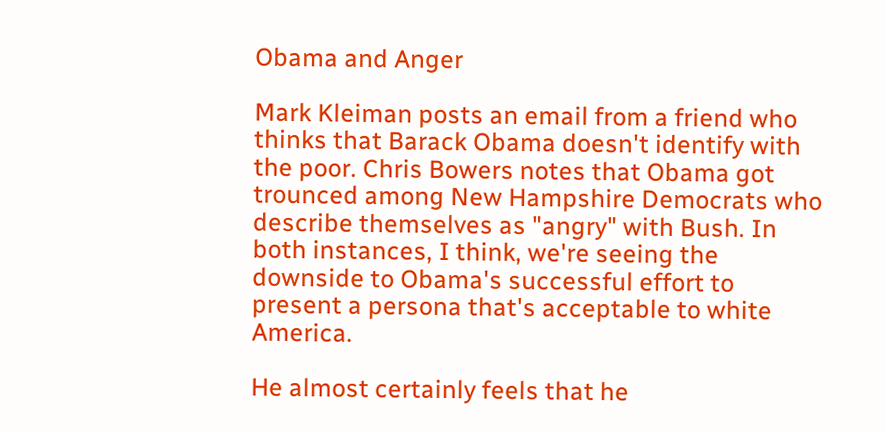Obama and Anger

Mark Kleiman posts an email from a friend who thinks that Barack Obama doesn't identify with the poor. Chris Bowers notes that Obama got trounced among New Hampshire Democrats who describe themselves as "angry" with Bush. In both instances, I think, we're seeing the downside to Obama's successful effort to present a persona that's acceptable to white America.

He almost certainly feels that he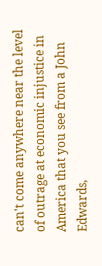can't come anywhere near the level of outrage at economic injustice in America that you see from a John Edwards,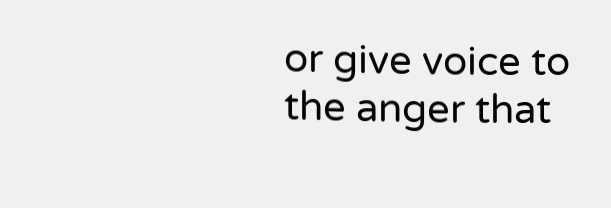or give voice to the anger that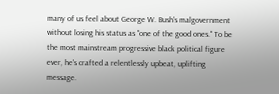many of us feel about George W. Bush's malgovernment without losing his status as "one of the good ones." To be the most mainstream progressive black political figure ever, he's crafted a relentlessly upbeat, uplifting message.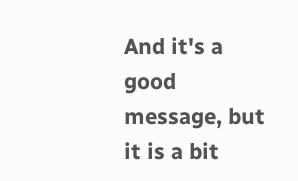And it's a good message, but it is a bit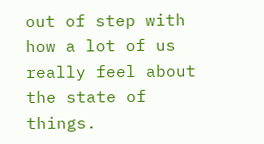out of step with how a lot of us really feel about the state of things.